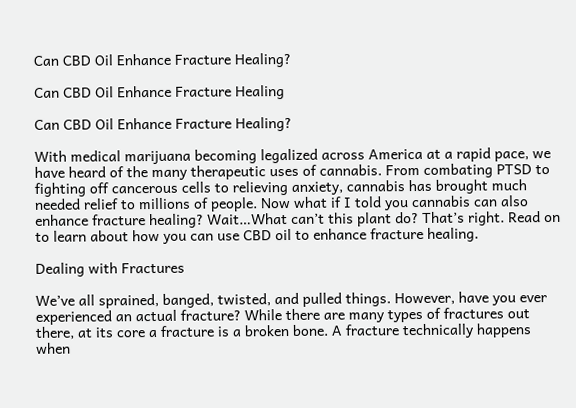Can CBD Oil Enhance Fracture Healing?

Can CBD Oil Enhance Fracture Healing

Can CBD Oil Enhance Fracture Healing?

With medical marijuana becoming legalized across America at a rapid pace, we have heard of the many therapeutic uses of cannabis. From combating PTSD to fighting off cancerous cells to relieving anxiety, cannabis has brought much needed relief to millions of people. Now what if I told you cannabis can also enhance fracture healing? Wait…What can’t this plant do? That’s right. Read on to learn about how you can use CBD oil to enhance fracture healing.

Dealing with Fractures

We’ve all sprained, banged, twisted, and pulled things. However, have you ever experienced an actual fracture? While there are many types of fractures out there, at its core a fracture is a broken bone. A fracture technically happens when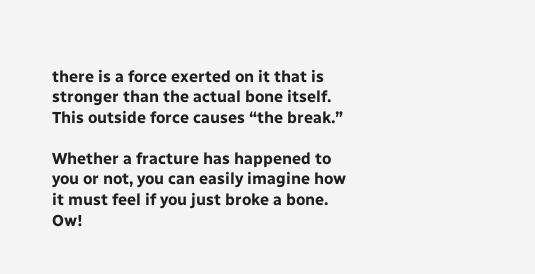there is a force exerted on it that is stronger than the actual bone itself. This outside force causes “the break.”

Whether a fracture has happened to you or not, you can easily imagine how it must feel if you just broke a bone. Ow!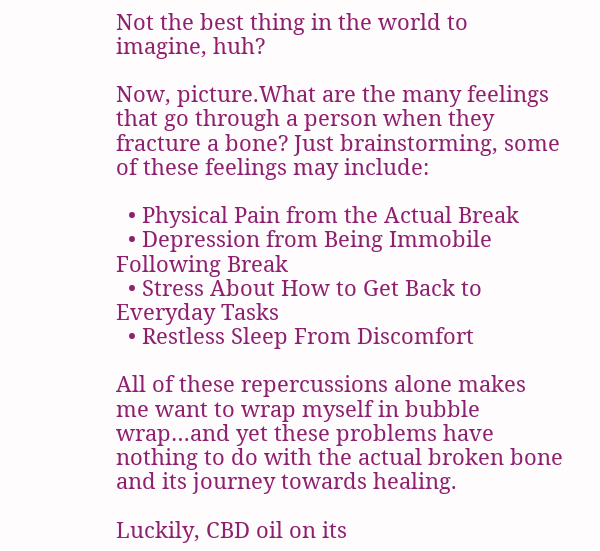Not the best thing in the world to imagine, huh?

Now, picture.What are the many feelings that go through a person when they fracture a bone? Just brainstorming, some of these feelings may include:

  • Physical Pain from the Actual Break
  • Depression from Being Immobile Following Break
  • Stress About How to Get Back to Everyday Tasks
  • Restless Sleep From Discomfort

All of these repercussions alone makes me want to wrap myself in bubble wrap…and yet these problems have nothing to do with the actual broken bone and its journey towards healing.

Luckily, CBD oil on its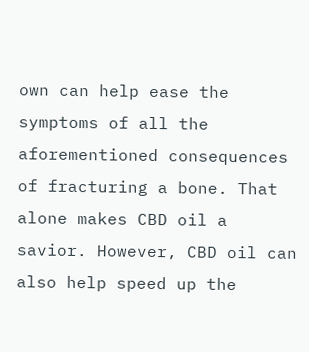own can help ease the symptoms of all the aforementioned consequences of fracturing a bone. That alone makes CBD oil a savior. However, CBD oil can also help speed up the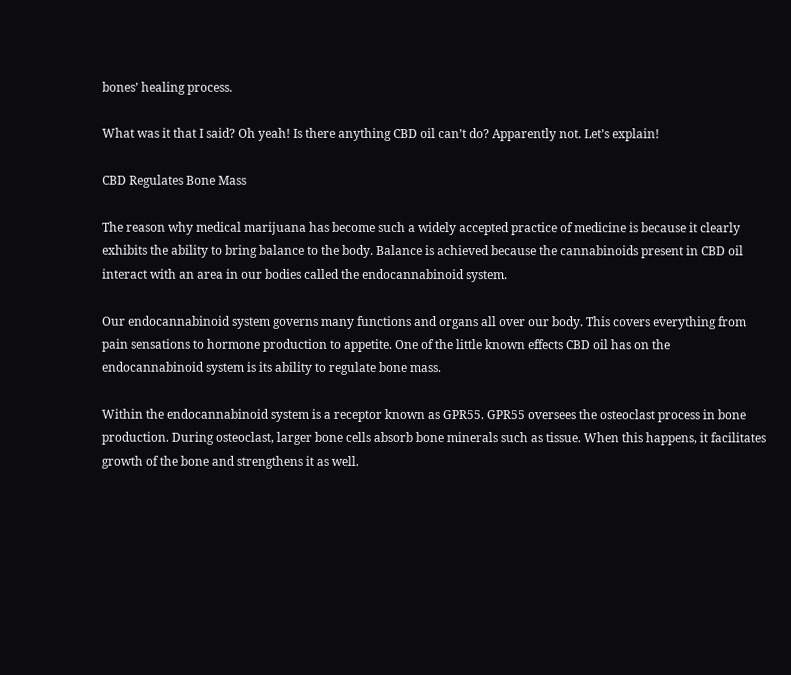bones’ healing process.

What was it that I said? Oh yeah! Is there anything CBD oil can’t do? Apparently not. Let’s explain!

CBD Regulates Bone Mass

The reason why medical marijuana has become such a widely accepted practice of medicine is because it clearly exhibits the ability to bring balance to the body. Balance is achieved because the cannabinoids present in CBD oil interact with an area in our bodies called the endocannabinoid system.

Our endocannabinoid system governs many functions and organs all over our body. This covers everything from pain sensations to hormone production to appetite. One of the little known effects CBD oil has on the endocannabinoid system is its ability to regulate bone mass.

Within the endocannabinoid system is a receptor known as GPR55. GPR55 oversees the osteoclast process in bone production. During osteoclast, larger bone cells absorb bone minerals such as tissue. When this happens, it facilitates growth of the bone and strengthens it as well.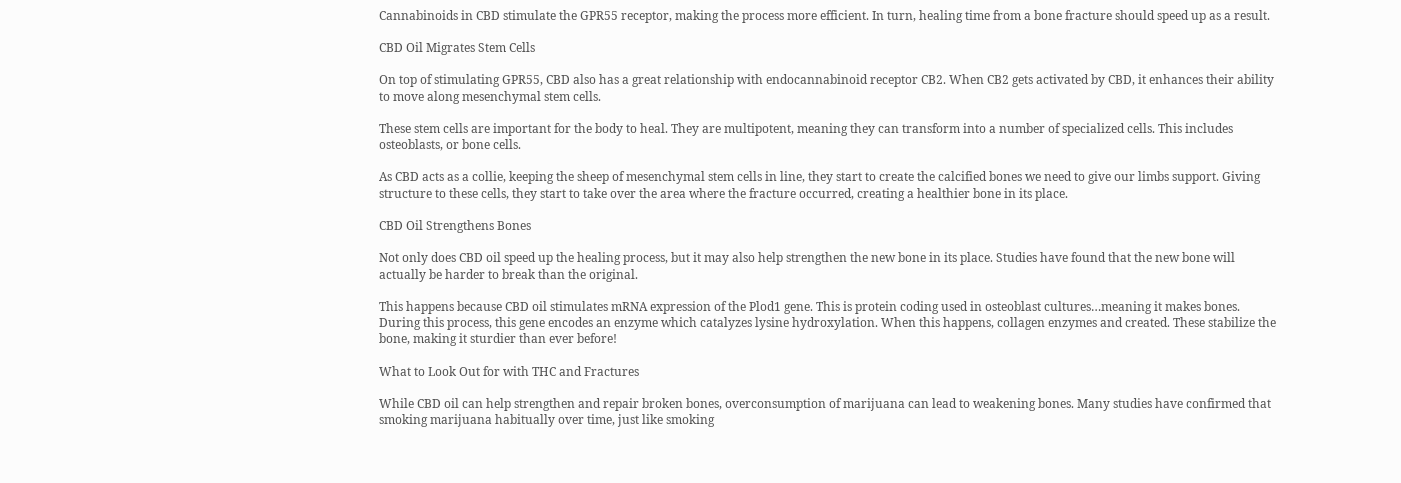Cannabinoids in CBD stimulate the GPR55 receptor, making the process more efficient. In turn, healing time from a bone fracture should speed up as a result.

CBD Oil Migrates Stem Cells

On top of stimulating GPR55, CBD also has a great relationship with endocannabinoid receptor CB2. When CB2 gets activated by CBD, it enhances their ability to move along mesenchymal stem cells.

These stem cells are important for the body to heal. They are multipotent, meaning they can transform into a number of specialized cells. This includes osteoblasts, or bone cells.

As CBD acts as a collie, keeping the sheep of mesenchymal stem cells in line, they start to create the calcified bones we need to give our limbs support. Giving structure to these cells, they start to take over the area where the fracture occurred, creating a healthier bone in its place.

CBD Oil Strengthens Bones

Not only does CBD oil speed up the healing process, but it may also help strengthen the new bone in its place. Studies have found that the new bone will actually be harder to break than the original.

This happens because CBD oil stimulates mRNA expression of the Plod1 gene. This is protein coding used in osteoblast cultures…meaning it makes bones. During this process, this gene encodes an enzyme which catalyzes lysine hydroxylation. When this happens, collagen enzymes and created. These stabilize the bone, making it sturdier than ever before!

What to Look Out for with THC and Fractures

While CBD oil can help strengthen and repair broken bones, overconsumption of marijuana can lead to weakening bones. Many studies have confirmed that smoking marijuana habitually over time, just like smoking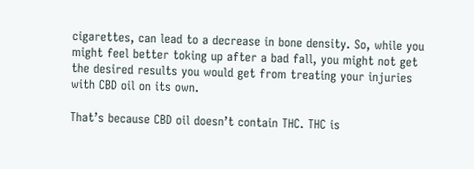cigarettes, can lead to a decrease in bone density. So, while you might feel better toking up after a bad fall, you might not get the desired results you would get from treating your injuries with CBD oil on its own.

That’s because CBD oil doesn’t contain THC. THC is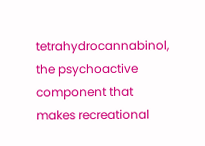tetrahydrocannabinol, the psychoactive component that makes recreational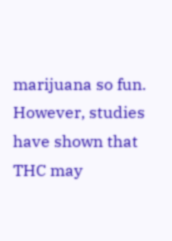marijuana so fun. However, studies have shown that THC may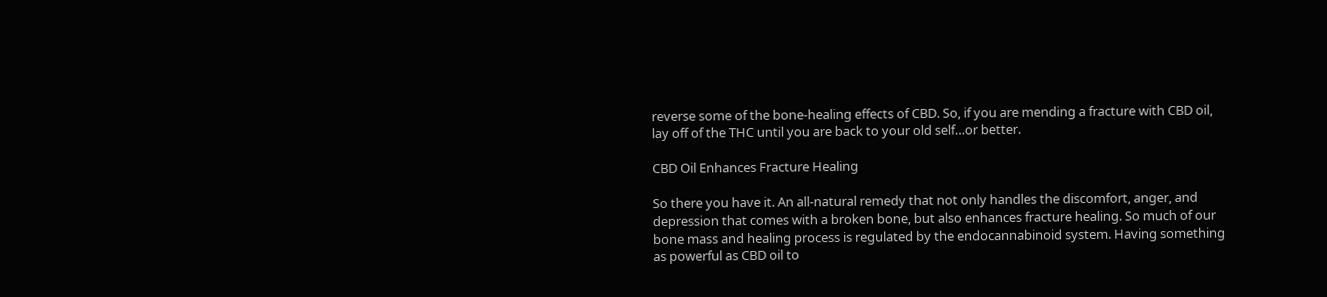reverse some of the bone-healing effects of CBD. So, if you are mending a fracture with CBD oil, lay off of the THC until you are back to your old self…or better.

CBD Oil Enhances Fracture Healing

So there you have it. An all-natural remedy that not only handles the discomfort, anger, and depression that comes with a broken bone, but also enhances fracture healing. So much of our bone mass and healing process is regulated by the endocannabinoid system. Having something as powerful as CBD oil to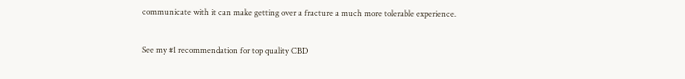communicate with it can make getting over a fracture a much more tolerable experience.

See my #1 recommendation for top quality CBD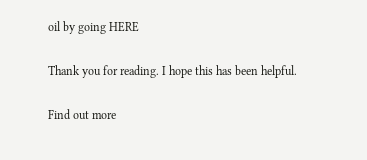oil by going HERE

Thank you for reading. I hope this has been helpful.

Find out more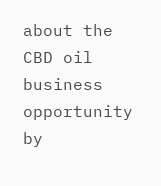about the CBD oil business opportunity by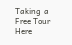Taking  a Free Tour Here